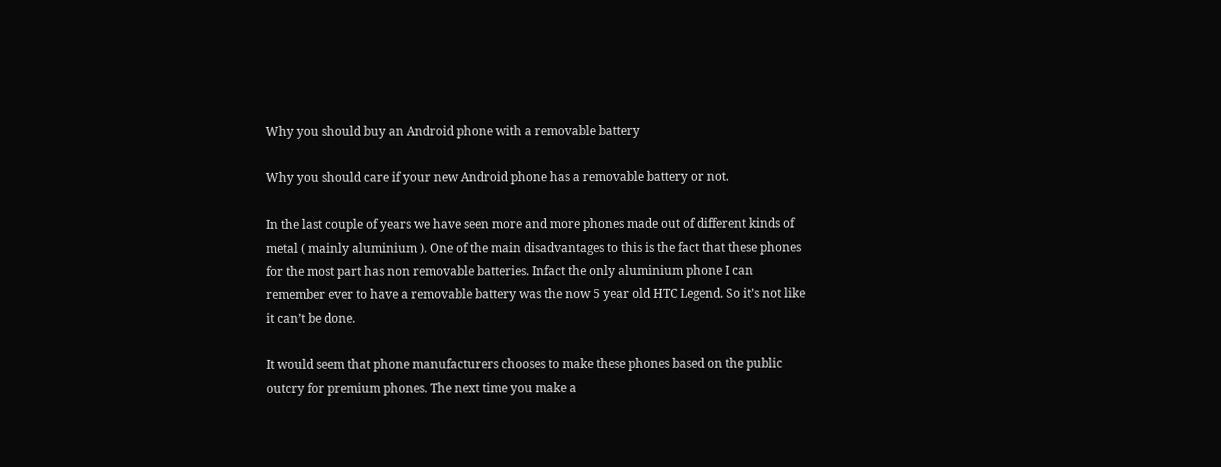Why you should buy an Android phone with a removable battery

Why you should care if your new Android phone has a removable battery or not.

In the last couple of years we have seen more and more phones made out of different kinds of metal ( mainly aluminium ). One of the main disadvantages to this is the fact that these phones for the most part has non removable batteries. Infact the only aluminium phone I can remember ever to have a removable battery was the now 5 year old HTC Legend. So it’s not like it can’t be done.

It would seem that phone manufacturers chooses to make these phones based on the public outcry for premium phones. The next time you make a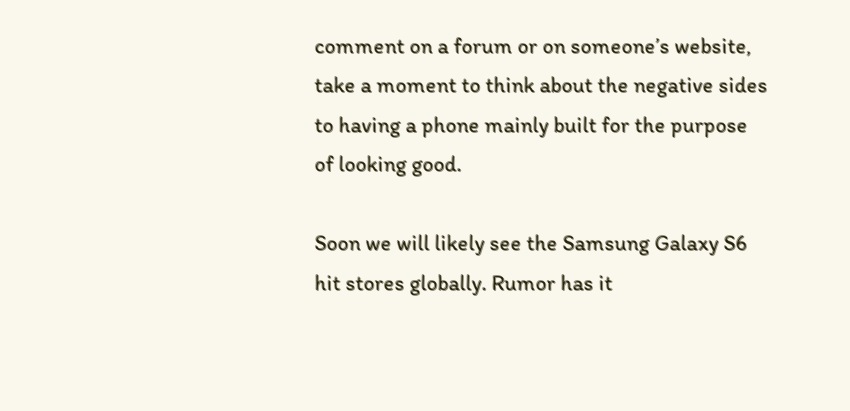comment on a forum or on someone’s website, take a moment to think about the negative sides to having a phone mainly built for the purpose of looking good.

Soon we will likely see the Samsung Galaxy S6 hit stores globally. Rumor has it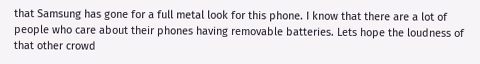that Samsung has gone for a full metal look for this phone. I know that there are a lot of people who care about their phones having removable batteries. Lets hope the loudness of that other crowd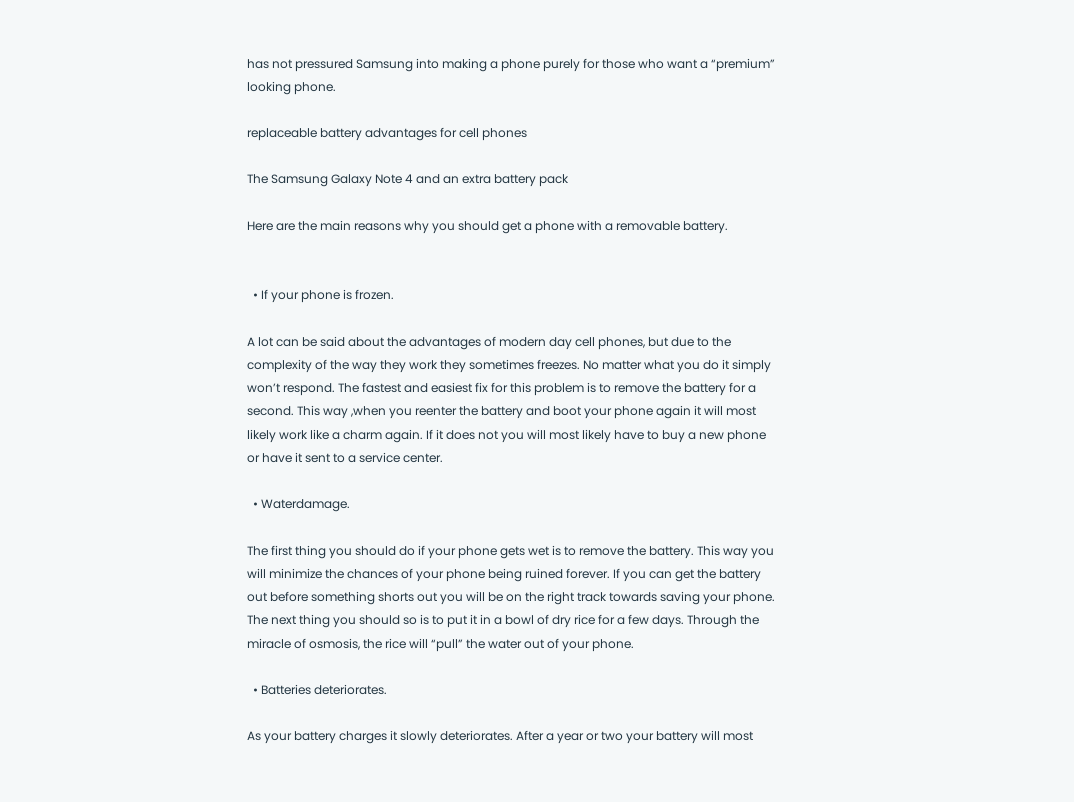has not pressured Samsung into making a phone purely for those who want a “premium” looking phone.

replaceable battery advantages for cell phones

The Samsung Galaxy Note 4 and an extra battery pack

Here are the main reasons why you should get a phone with a removable battery.


  • If your phone is frozen.

A lot can be said about the advantages of modern day cell phones, but due to the complexity of the way they work they sometimes freezes. No matter what you do it simply won’t respond. The fastest and easiest fix for this problem is to remove the battery for a second. This way ,when you reenter the battery and boot your phone again it will most likely work like a charm again. If it does not you will most likely have to buy a new phone or have it sent to a service center.

  • Waterdamage.

The first thing you should do if your phone gets wet is to remove the battery. This way you will minimize the chances of your phone being ruined forever. If you can get the battery out before something shorts out you will be on the right track towards saving your phone. The next thing you should so is to put it in a bowl of dry rice for a few days. Through the miracle of osmosis, the rice will “pull” the water out of your phone.

  • Batteries deteriorates.

As your battery charges it slowly deteriorates. After a year or two your battery will most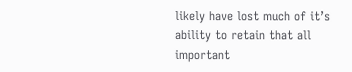likely have lost much of it’s ability to retain that all important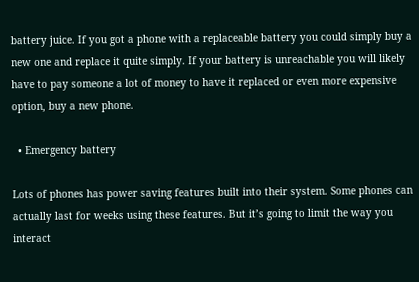battery juice. If you got a phone with a replaceable battery you could simply buy a new one and replace it quite simply. If your battery is unreachable you will likely have to pay someone a lot of money to have it replaced or even more expensive option, buy a new phone.

  • Emergency battery

Lots of phones has power saving features built into their system. Some phones can actually last for weeks using these features. But it’s going to limit the way you interact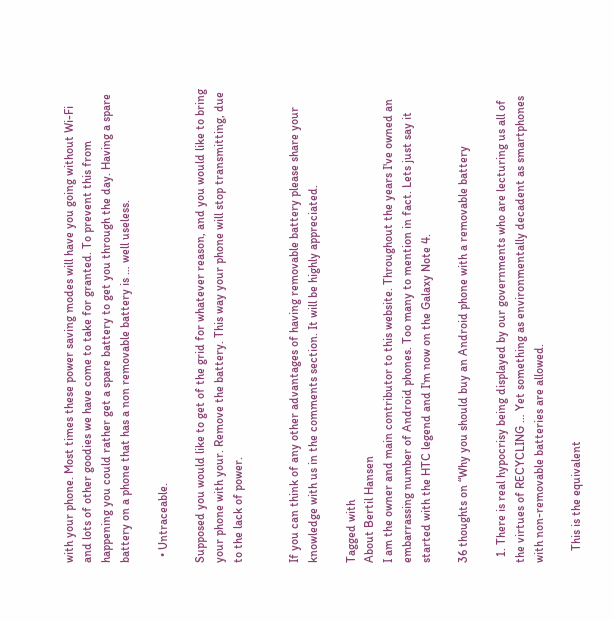with your phone. Most times these power saving modes will have you going without Wi-Fi and lots of other goodies we have come to take for granted. To prevent this from happening you could rather get a spare battery to get you through the day. Having a spare battery on a phone that has a non removable battery is … well useless.

  • Untraceable.

Supposed you would like to get of the grid for whatever reason, and you would like to bring your phone with your. Remove the battery. This way your phone will stop transmitting, due to the lack of power.


If you can think of any other advantages of having removable battery please share your knowledge with us in the comments section. It will be highly appreciated.

Tagged with
About Bertil Hansen
I am the owner and main contributor to this website. Throughout the years I've owned an embarrassing number of Android phones. Too many to mention in fact. Lets just say it started with the HTC legend and I'm now on the Galaxy Note 4.

36 thoughts on “Why you should buy an Android phone with a removable battery

  1. There is real hypocrisy being displayed by our governments who are lecturing us all of the virtues of RECYCLING … Yet something as environmentally decadent as smartphones with non-removable batteries are allowed.

    This is the equivalent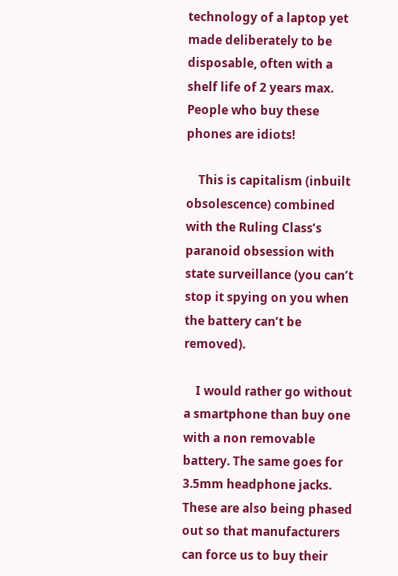technology of a laptop yet made deliberately to be disposable, often with a shelf life of 2 years max. People who buy these phones are idiots!

    This is capitalism (inbuilt obsolescence) combined with the Ruling Class’s paranoid obsession with state surveillance (you can’t stop it spying on you when the battery can’t be removed).

    I would rather go without a smartphone than buy one with a non removable battery. The same goes for 3.5mm headphone jacks. These are also being phased out so that manufacturers can force us to buy their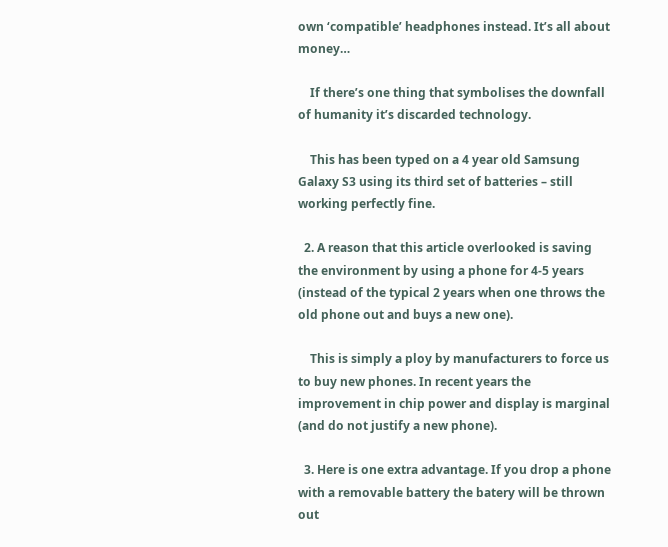own ‘compatible’ headphones instead. It’s all about money…

    If there’s one thing that symbolises the downfall of humanity it’s discarded technology.

    This has been typed on a 4 year old Samsung Galaxy S3 using its third set of batteries – still working perfectly fine.

  2. A reason that this article overlooked is saving the environment by using a phone for 4-5 years (instead of the typical 2 years when one throws the old phone out and buys a new one).

    This is simply a ploy by manufacturers to force us to buy new phones. In recent years the improvement in chip power and display is marginal (and do not justify a new phone).

  3. Here is one extra advantage. If you drop a phone with a removable battery the batery will be thrown out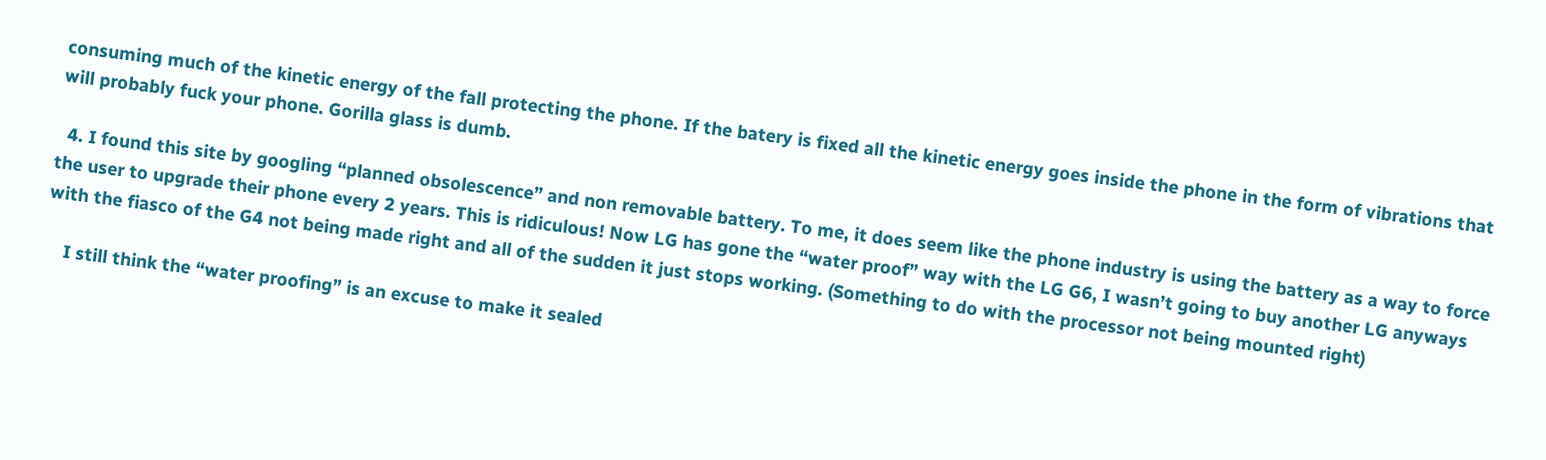consuming much of the kinetic energy of the fall protecting the phone. If the batery is fixed all the kinetic energy goes inside the phone in the form of vibrations that will probably fuck your phone. Gorilla glass is dumb.

  4. I found this site by googling “planned obsolescence” and non removable battery. To me, it does seem like the phone industry is using the battery as a way to force the user to upgrade their phone every 2 years. This is ridiculous! Now LG has gone the “water proof” way with the LG G6, I wasn’t going to buy another LG anyways with the fiasco of the G4 not being made right and all of the sudden it just stops working. (Something to do with the processor not being mounted right)

    I still think the “water proofing” is an excuse to make it sealed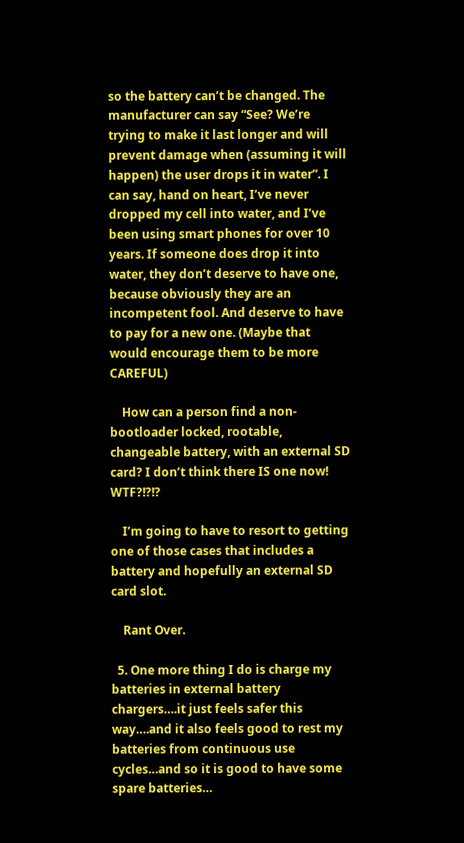so the battery can’t be changed. The manufacturer can say “See? We’re trying to make it last longer and will prevent damage when (assuming it will happen) the user drops it in water”. I can say, hand on heart, I’ve never dropped my cell into water, and I’ve been using smart phones for over 10 years. If someone does drop it into water, they don’t deserve to have one, because obviously they are an incompetent fool. And deserve to have to pay for a new one. (Maybe that would encourage them to be more CAREFUL)

    How can a person find a non-bootloader locked, rootable, changeable battery, with an external SD card? I don’t think there IS one now! WTF?!?!?

    I’m going to have to resort to getting one of those cases that includes a battery and hopefully an external SD card slot.

    Rant Over.

  5. One more thing I do is charge my batteries in external battery chargers….it just feels safer this way….and it also feels good to rest my batteries from continuous use cycles…and so it is good to have some spare batteries…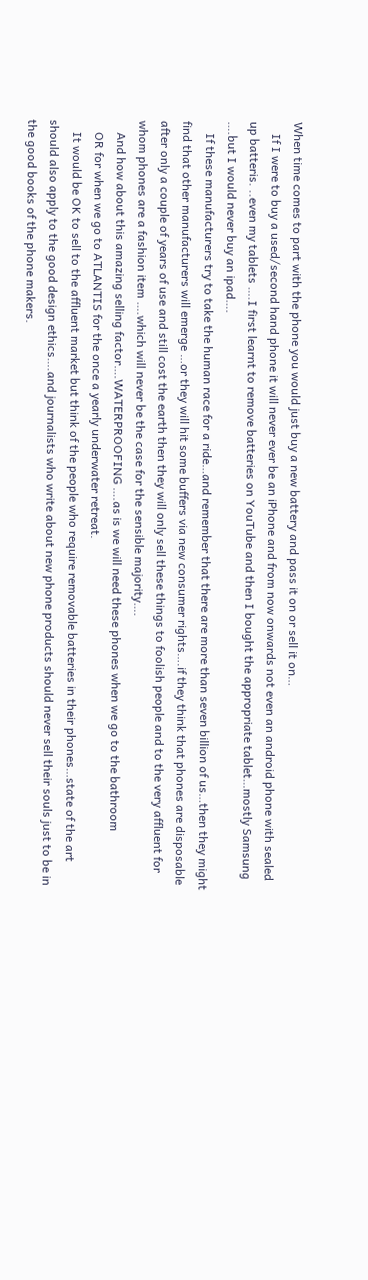When time comes to part with the phone you would just buy a new battery and pass it on or sell it on…
    If I were to buy a used/second hand phone it will never ever be an iPhone and from now onwards not even an android phone with sealed up batteris. ..even my tablets ….I first learnt to remove batteries on YouTube and then I bought the appropriate tablet…mostly Samsung ….but I would never buy an ipad….
    If these manufacturers try to take the human race for a ride…and remember that there are more than seven billion of us…then they might find that other manufacturers will emerge …or they will hit some buffers via new consumer rights….if they think that phones are disposable after only a couple of years of use and still cost the earth then they will only sell these things to foolish people and to the very affluent for whom phones are a fashion item ….which will never be the case for the sensible majority….
    And how about this amazing selling factor….WATERPROOFING ….as is we will need these phones when we go to the bathroom
    OR for when we go to ATLANTIS for the once a yearly underwater retreat.
    It would be OK to sell to the affluent market but think of the people who require removable batteries in their phones…state of the art should also apply to the good design ethics….and journalists who write about new phone products should never sell their souls just to be in the good books of the phone makers.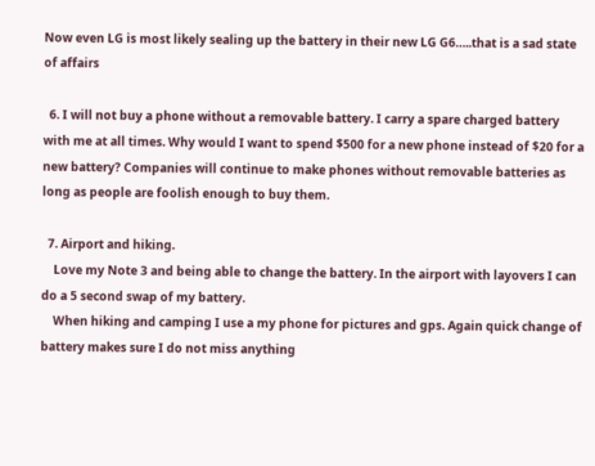Now even LG is most likely sealing up the battery in their new LG G6…..that is a sad state of affairs

  6. I will not buy a phone without a removable battery. I carry a spare charged battery with me at all times. Why would I want to spend $500 for a new phone instead of $20 for a new battery? Companies will continue to make phones without removable batteries as long as people are foolish enough to buy them.

  7. Airport and hiking.
    Love my Note 3 and being able to change the battery. In the airport with layovers I can do a 5 second swap of my battery.
    When hiking and camping I use a my phone for pictures and gps. Again quick change of battery makes sure I do not miss anything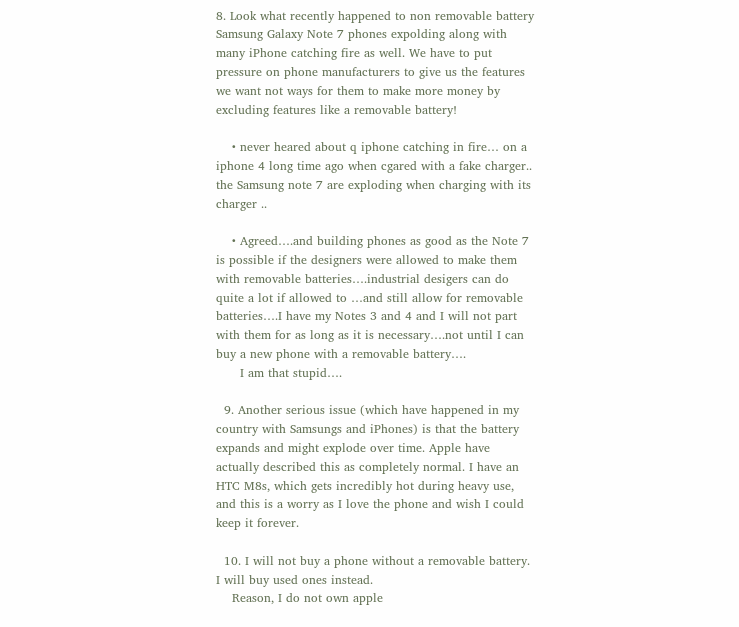8. Look what recently happened to non removable battery Samsung Galaxy Note 7 phones expolding along with many iPhone catching fire as well. We have to put pressure on phone manufacturers to give us the features we want not ways for them to make more money by excluding features like a removable battery!

    • never heared about q iphone catching in fire… on a iphone 4 long time ago when cgared with a fake charger.. the Samsung note 7 are exploding when charging with its charger ..

    • Agreed….and building phones as good as the Note 7 is possible if the designers were allowed to make them with removable batteries….industrial desigers can do quite a lot if allowed to …and still allow for removable batteries….I have my Notes 3 and 4 and I will not part with them for as long as it is necessary….not until I can buy a new phone with a removable battery….
      I am that stupid….

  9. Another serious issue (which have happened in my country with Samsungs and iPhones) is that the battery expands and might explode over time. Apple have actually described this as completely normal. I have an HTC M8s, which gets incredibly hot during heavy use, and this is a worry as I love the phone and wish I could keep it forever.

  10. I will not buy a phone without a removable battery. I will buy used ones instead.
    Reason, I do not own apple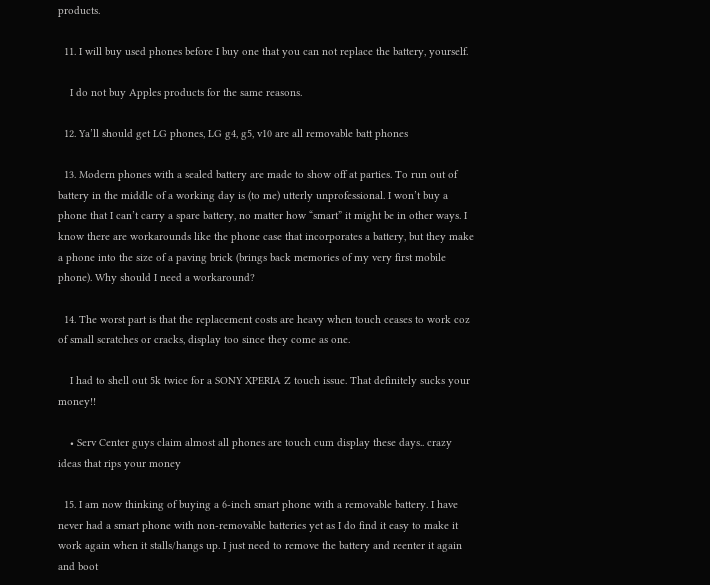products.

  11. I will buy used phones before I buy one that you can not replace the battery, yourself.

    I do not buy Apples products for the same reasons.

  12. Ya’ll should get LG phones, LG g4, g5, v10 are all removable batt phones

  13. Modern phones with a sealed battery are made to show off at parties. To run out of battery in the middle of a working day is (to me) utterly unprofessional. I won’t buy a phone that I can’t carry a spare battery, no matter how “smart” it might be in other ways. I know there are workarounds like the phone case that incorporates a battery, but they make a phone into the size of a paving brick (brings back memories of my very first mobile phone). Why should I need a workaround?

  14. The worst part is that the replacement costs are heavy when touch ceases to work coz of small scratches or cracks, display too since they come as one.

    I had to shell out 5k twice for a SONY XPERIA Z touch issue. That definitely sucks your money!!

    • Serv Center guys claim almost all phones are touch cum display these days.. crazy ideas that rips your money

  15. I am now thinking of buying a 6-inch smart phone with a removable battery. I have never had a smart phone with non-removable batteries yet as I do find it easy to make it work again when it stalls/hangs up. I just need to remove the battery and reenter it again and boot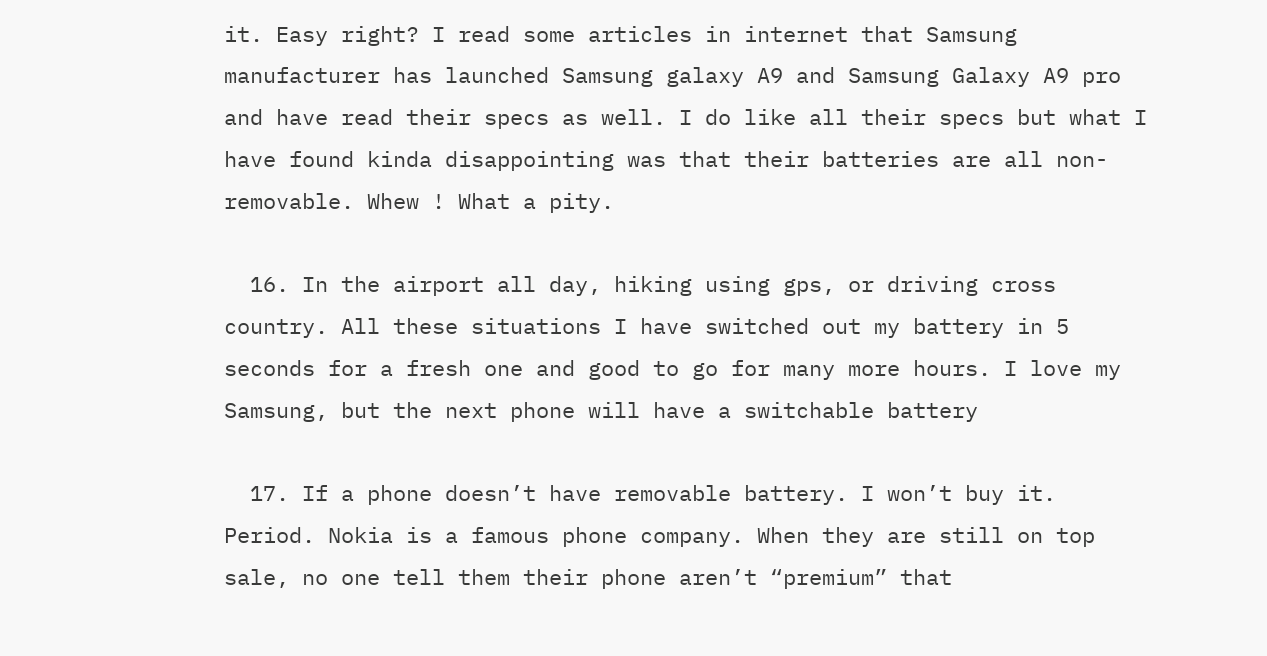it. Easy right? I read some articles in internet that Samsung manufacturer has launched Samsung galaxy A9 and Samsung Galaxy A9 pro and have read their specs as well. I do like all their specs but what I have found kinda disappointing was that their batteries are all non-removable. Whew ! What a pity.

  16. In the airport all day, hiking using gps, or driving cross country. All these situations I have switched out my battery in 5 seconds for a fresh one and good to go for many more hours. I love my Samsung, but the next phone will have a switchable battery

  17. If a phone doesn’t have removable battery. I won’t buy it. Period. Nokia is a famous phone company. When they are still on top sale, no one tell them their phone aren’t “premium” that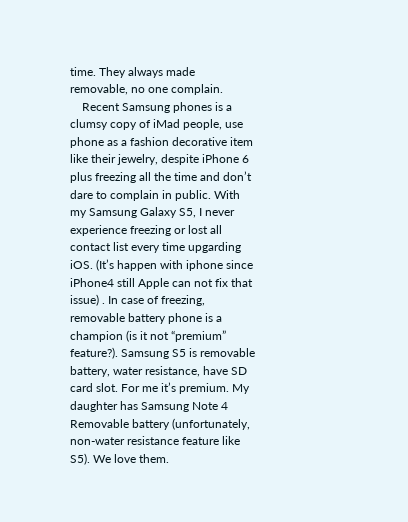time. They always made removable, no one complain.
    Recent Samsung phones is a clumsy copy of iMad people, use phone as a fashion decorative item like their jewelry, despite iPhone 6 plus freezing all the time and don’t dare to complain in public. With my Samsung Galaxy S5, I never experience freezing or lost all contact list every time upgarding iOS. (It’s happen with iphone since iPhone4 still Apple can not fix that issue) . In case of freezing, removable battery phone is a champion (is it not “premium” feature?). Samsung S5 is removable battery, water resistance, have SD card slot. For me it’s premium. My daughter has Samsung Note 4 Removable battery (unfortunately, non-water resistance feature like S5). We love them.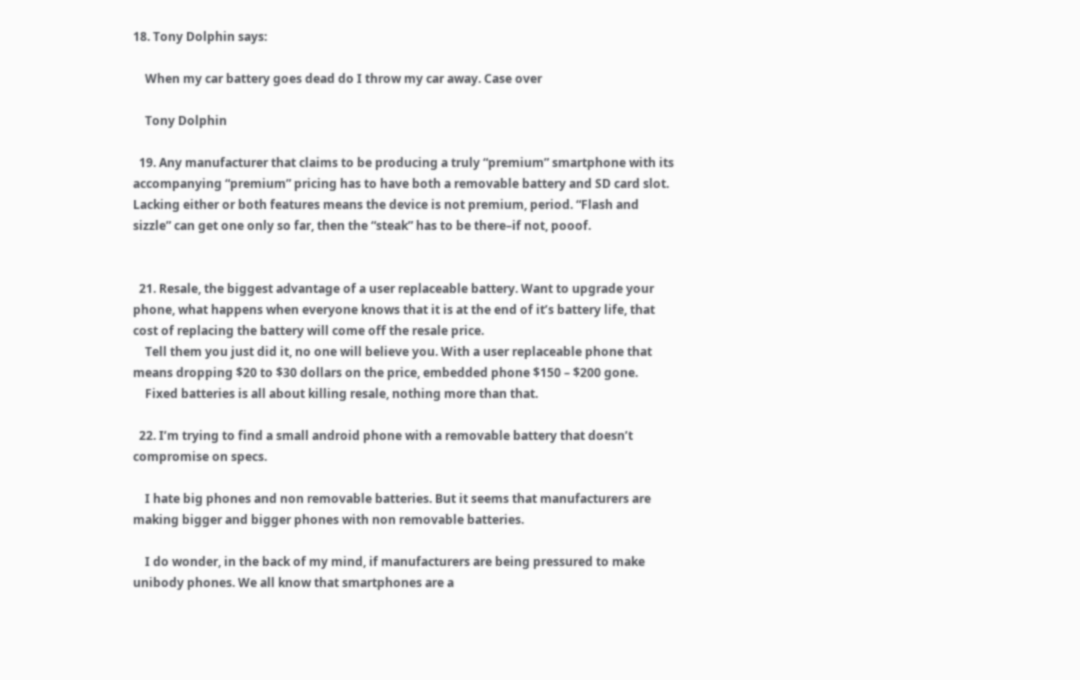18. Tony Dolphin says:

    When my car battery goes dead do I throw my car away. Case over

    Tony Dolphin

  19. Any manufacturer that claims to be producing a truly “premium” smartphone with its accompanying “premium” pricing has to have both a removable battery and SD card slot. Lacking either or both features means the device is not premium, period. “Flash and sizzle” can get one only so far, then the “steak” has to be there–if not, pooof.


  21. Resale, the biggest advantage of a user replaceable battery. Want to upgrade your phone, what happens when everyone knows that it is at the end of it’s battery life, that cost of replacing the battery will come off the resale price.
    Tell them you just did it, no one will believe you. With a user replaceable phone that means dropping $20 to $30 dollars on the price, embedded phone $150 – $200 gone.
    Fixed batteries is all about killing resale, nothing more than that.

  22. I’m trying to find a small android phone with a removable battery that doesn’t compromise on specs.

    I hate big phones and non removable batteries. But it seems that manufacturers are making bigger and bigger phones with non removable batteries.

    I do wonder, in the back of my mind, if manufacturers are being pressured to make unibody phones. We all know that smartphones are a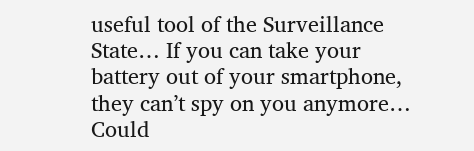useful tool of the Surveillance State… If you can take your battery out of your smartphone, they can’t spy on you anymore… Could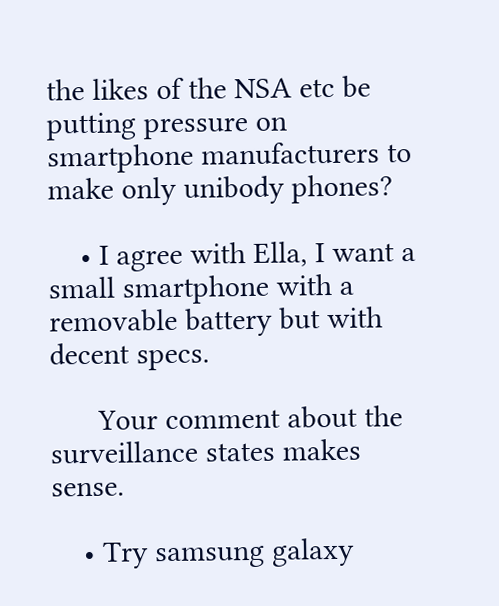the likes of the NSA etc be putting pressure on smartphone manufacturers to make only unibody phones?

    • I agree with Ella, I want a small smartphone with a removable battery but with decent specs.

      Your comment about the surveillance states makes sense.

    • Try samsung galaxy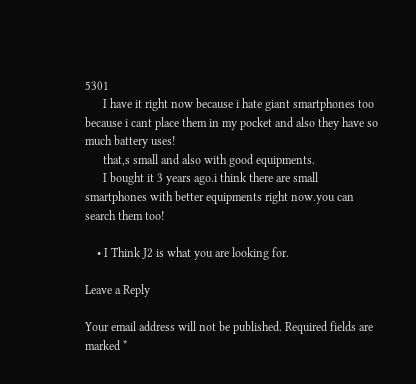5301
      I have it right now because i hate giant smartphones too because i cant place them in my pocket and also they have so much battery uses!
      that,s small and also with good equipments.
      I bought it 3 years ago.i think there are small smartphones with better equipments right now.you can search them too!

    • I Think J2 is what you are looking for.

Leave a Reply

Your email address will not be published. Required fields are marked *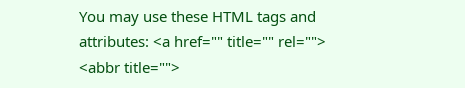You may use these HTML tags and attributes: <a href="" title="" rel=""> <abbr title="">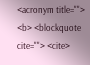<acronym title=""> <b> <blockquote cite=""> <cite>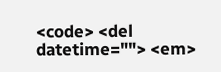<code> <del datetime=""> <em>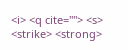<i> <q cite=""> <s> <strike> <strong>